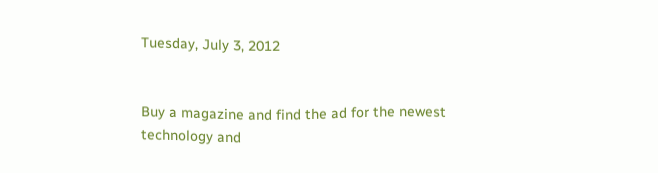Tuesday, July 3, 2012


Buy a magazine and find the ad for the newest technology and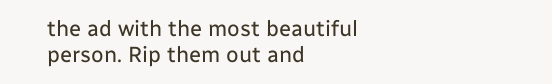the ad with the most beautiful person. Rip them out and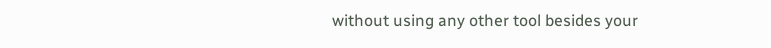without using any other tool besides your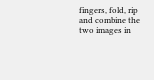fingers, fold, rip and combine the two images in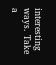interesting ways. Take a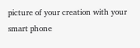picture of your creation with your smart phone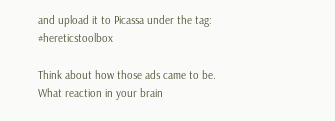and upload it to Picassa under the tag: #hereticstoolbox

Think about how those ads came to be. What reaction in your brain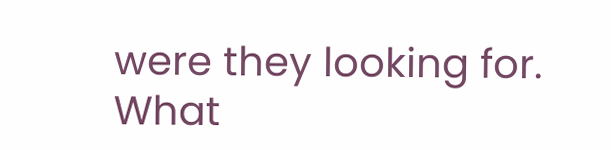were they looking for. What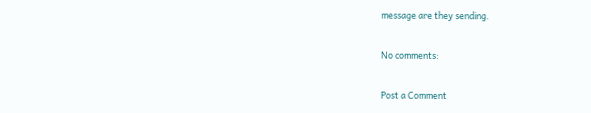message are they sending.

No comments:

Post a Comment